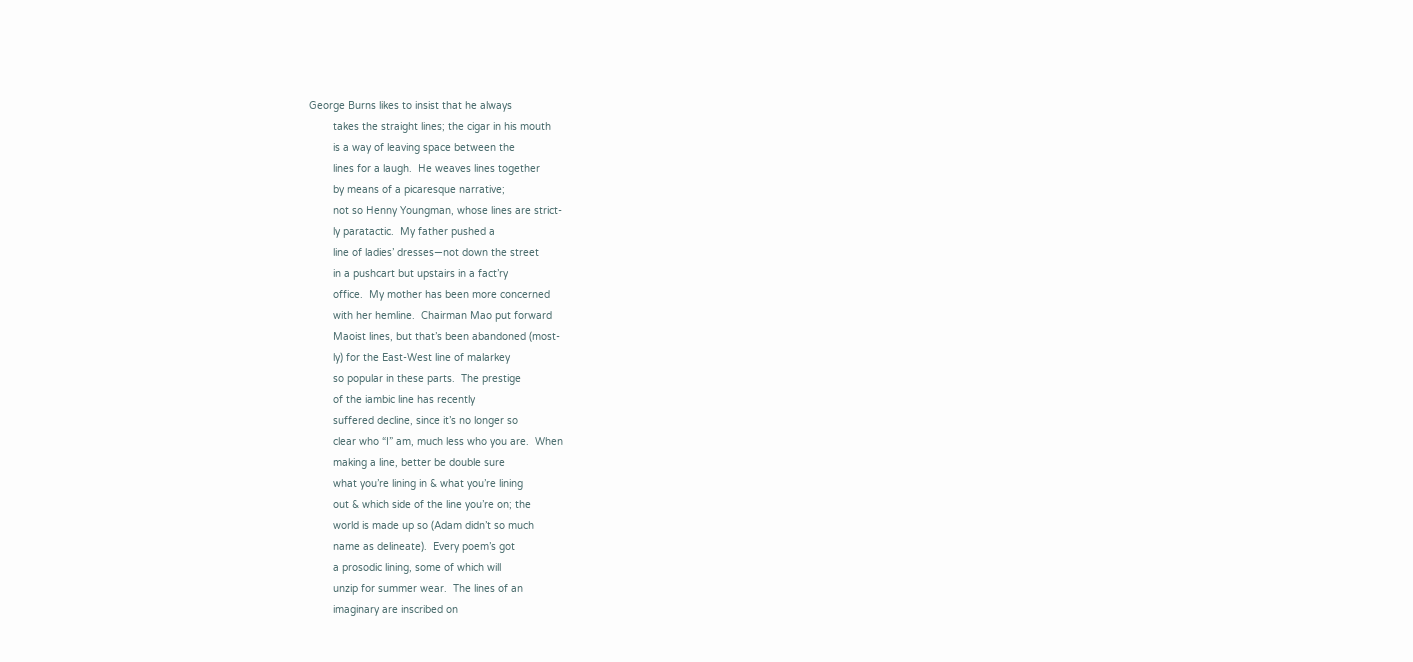George Burns likes to insist that he always
        takes the straight lines; the cigar in his mouth
        is a way of leaving space between the
        lines for a laugh.  He weaves lines together
        by means of a picaresque narrative;
        not so Henny Youngman, whose lines are strict-
        ly paratactic.  My father pushed a
        line of ladies’ dresses—not down the street
        in a pushcart but upstairs in a fact’ry
        office.  My mother has been more concerned
        with her hemline.  Chairman Mao put forward
        Maoist lines, but that’s been abandoned (most-
        ly) for the East-West line of malarkey
        so popular in these parts.  The prestige
        of the iambic line has recently
        suffered decline, since it’s no longer so
        clear who “I” am, much less who you are.  When
        making a line, better be double sure
        what you’re lining in & what you’re lining
        out & which side of the line you’re on; the
        world is made up so (Adam didn’t so much
        name as delineate).  Every poem’s got
        a prosodic lining, some of which will
        unzip for summer wear.  The lines of an
        imaginary are inscribed on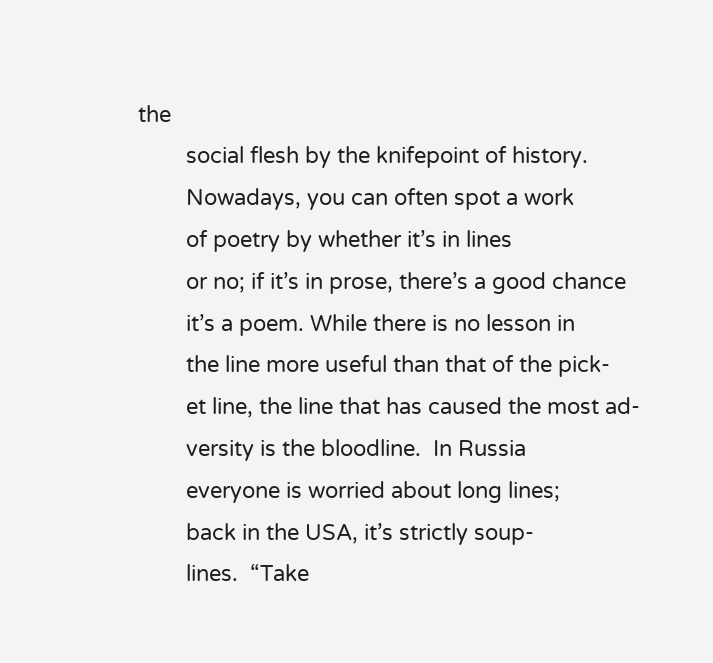the
        social flesh by the knifepoint of history.
        Nowadays, you can often spot a work
        of poetry by whether it’s in lines
        or no; if it’s in prose, there’s a good chance
        it’s a poem. While there is no lesson in
        the line more useful than that of the pick-
        et line, the line that has caused the most ad-
        versity is the bloodline.  In Russia
        everyone is worried about long lines;
        back in the USA, it’s strictly soup-
        lines.  “Take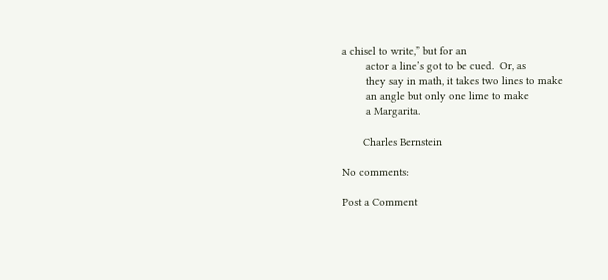a chisel to write,” but for an
        actor a line’s got to be cued.  Or, as
        they say in math, it takes two lines to make
        an angle but only one lime to make
        a Margarita.

       Charles Bernstein

No comments:

Post a Comment